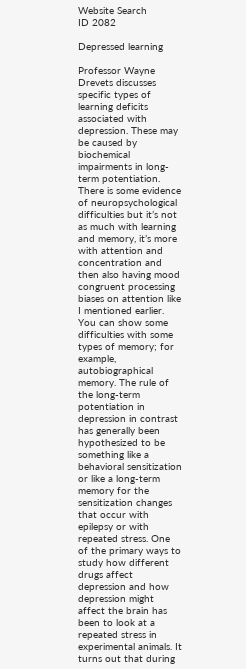Website Search
ID 2082

Depressed learning

Professor Wayne Drevets discusses specific types of learning deficits associated with depression. These may be caused by biochemical impairments in long-term potentiation.
There is some evidence of neuropsychological difficulties but it’s not as much with learning and memory, it’s more with attention and concentration and then also having mood congruent processing biases on attention like I mentioned earlier. You can show some difficulties with some types of memory; for example, autobiographical memory. The rule of the long-term potentiation in depression in contrast has generally been hypothesized to be something like a behavioral sensitization or like a long-term memory for the sensitization changes that occur with epilepsy or with repeated stress. One of the primary ways to study how different drugs affect depression and how depression might affect the brain has been to look at a repeated stress in experimental animals. It turns out that during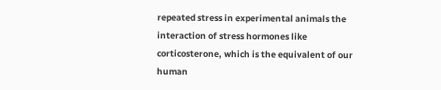repeated stress in experimental animals the interaction of stress hormones like corticosterone, which is the equivalent of our human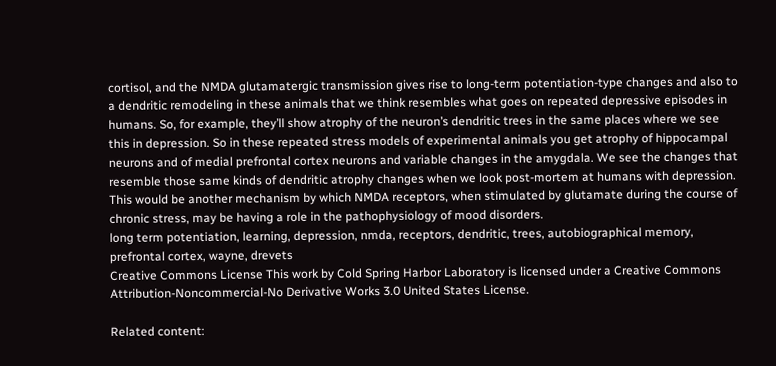cortisol, and the NMDA glutamatergic transmission gives rise to long-term potentiation-type changes and also to a dendritic remodeling in these animals that we think resembles what goes on repeated depressive episodes in humans. So, for example, they’ll show atrophy of the neuron’s dendritic trees in the same places where we see this in depression. So in these repeated stress models of experimental animals you get atrophy of hippocampal neurons and of medial prefrontal cortex neurons and variable changes in the amygdala. We see the changes that resemble those same kinds of dendritic atrophy changes when we look post-mortem at humans with depression. This would be another mechanism by which NMDA receptors, when stimulated by glutamate during the course of chronic stress, may be having a role in the pathophysiology of mood disorders.
long term potentiation, learning, depression, nmda, receptors, dendritic, trees, autobiographical memory, prefrontal cortex, wayne, drevets
Creative Commons License This work by Cold Spring Harbor Laboratory is licensed under a Creative Commons Attribution-Noncommercial-No Derivative Works 3.0 United States License.

Related content: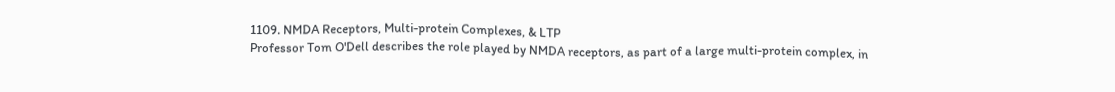1109. NMDA Receptors, Multi-protein Complexes, & LTP
Professor Tom O'Dell describes the role played by NMDA receptors, as part of a large multi-protein complex, in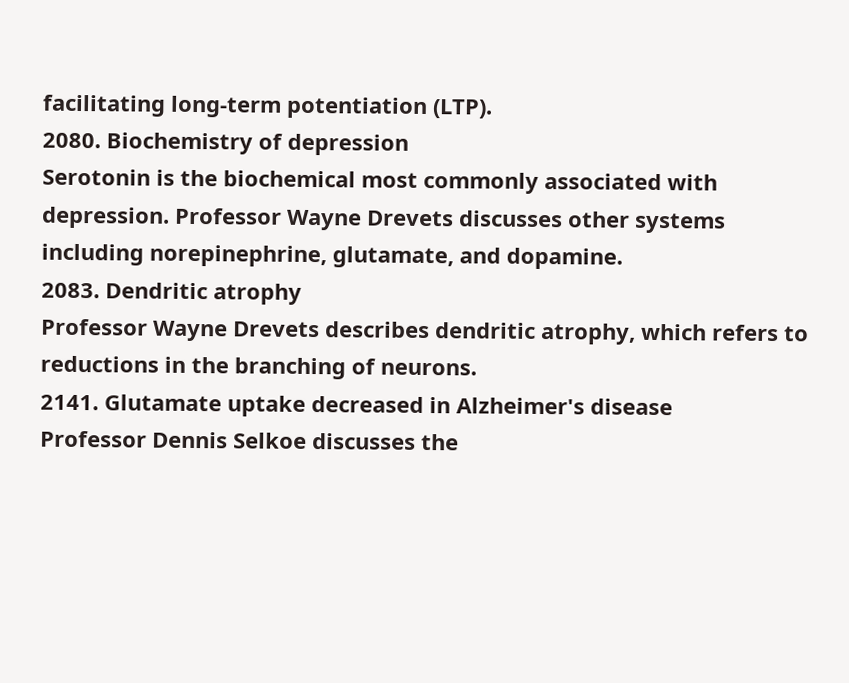facilitating long-term potentiation (LTP).
2080. Biochemistry of depression
Serotonin is the biochemical most commonly associated with depression. Professor Wayne Drevets discusses other systems including norepinephrine, glutamate, and dopamine.
2083. Dendritic atrophy
Professor Wayne Drevets describes dendritic atrophy, which refers to reductions in the branching of neurons.
2141. Glutamate uptake decreased in Alzheimer's disease
Professor Dennis Selkoe discusses the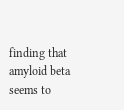finding that amyloid beta seems to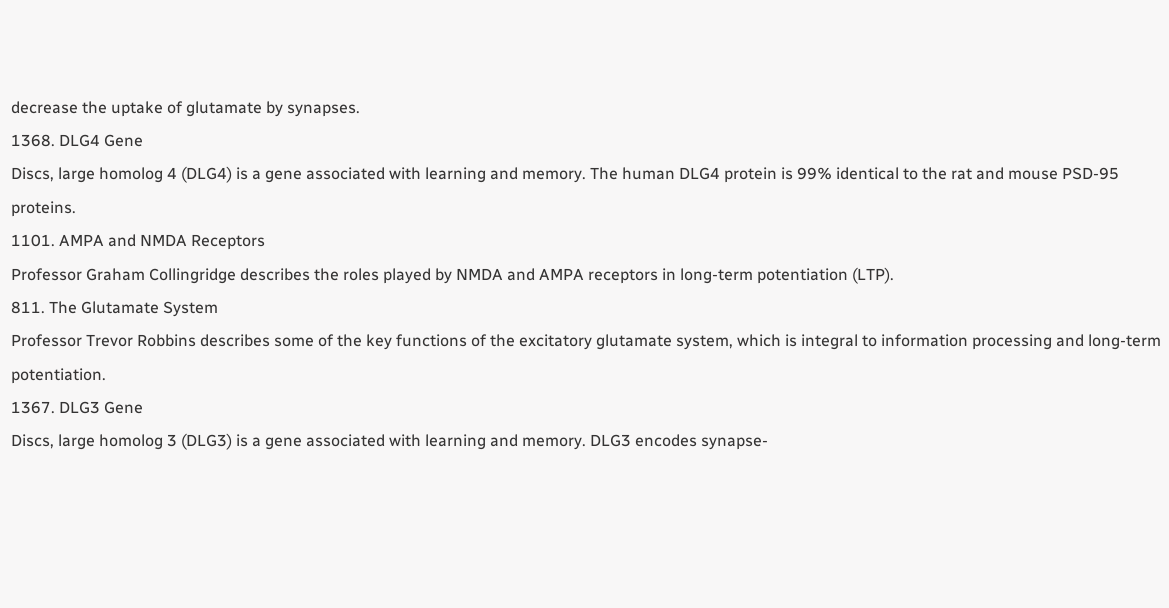decrease the uptake of glutamate by synapses.
1368. DLG4 Gene
Discs, large homolog 4 (DLG4) is a gene associated with learning and memory. The human DLG4 protein is 99% identical to the rat and mouse PSD-95 proteins.
1101. AMPA and NMDA Receptors
Professor Graham Collingridge describes the roles played by NMDA and AMPA receptors in long-term potentiation (LTP).
811. The Glutamate System
Professor Trevor Robbins describes some of the key functions of the excitatory glutamate system, which is integral to information processing and long-term potentiation.
1367. DLG3 Gene
Discs, large homolog 3 (DLG3) is a gene associated with learning and memory. DLG3 encodes synapse-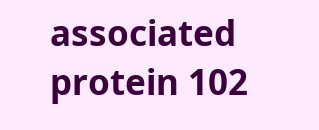associated protein 102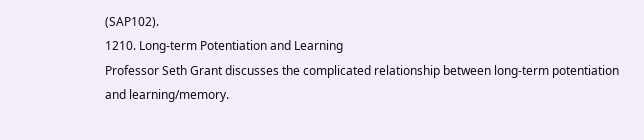(SAP102).
1210. Long-term Potentiation and Learning
Professor Seth Grant discusses the complicated relationship between long-term potentiation and learning/memory.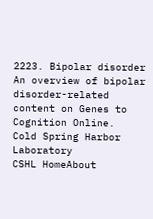2223. Bipolar disorder
An overview of bipolar disorder-related content on Genes to Cognition Online.
Cold Spring Harbor Laboratory
CSHL HomeAbout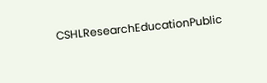CSHLResearchEducationPublic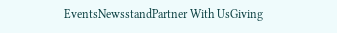EventsNewsstandPartner With UsGiving